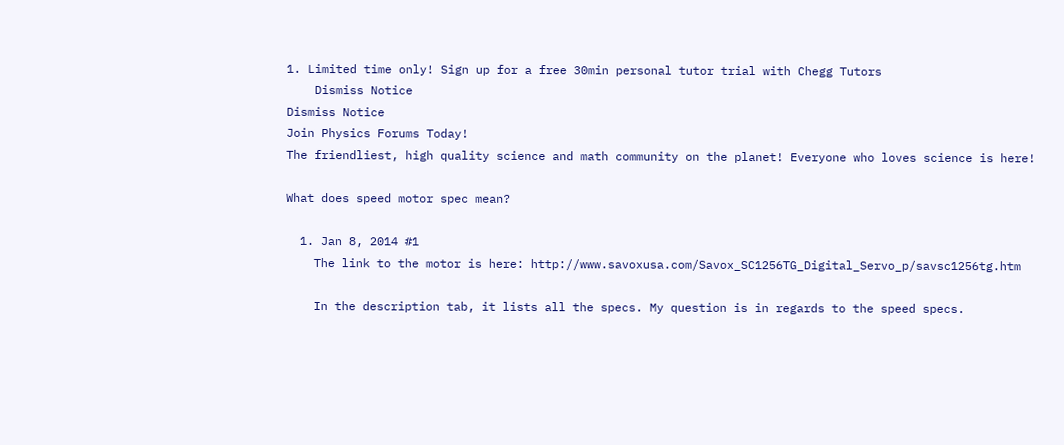1. Limited time only! Sign up for a free 30min personal tutor trial with Chegg Tutors
    Dismiss Notice
Dismiss Notice
Join Physics Forums Today!
The friendliest, high quality science and math community on the planet! Everyone who loves science is here!

What does speed motor spec mean?

  1. Jan 8, 2014 #1
    The link to the motor is here: http://www.savoxusa.com/Savox_SC1256TG_Digital_Servo_p/savsc1256tg.htm

    In the description tab, it lists all the specs. My question is in regards to the speed specs.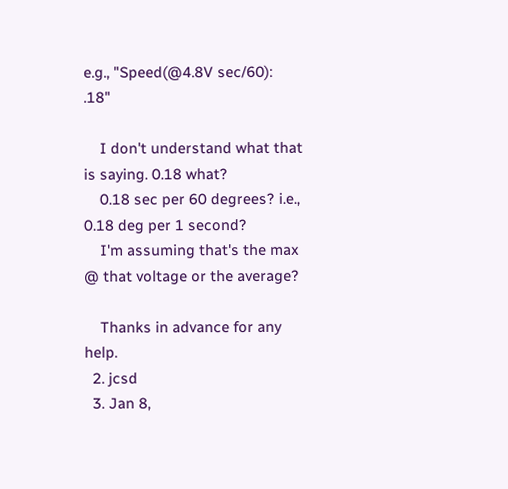e.g., "Speed(@4.8V sec/60): .18"

    I don't understand what that is saying. 0.18 what?
    0.18 sec per 60 degrees? i.e., 0.18 deg per 1 second?
    I'm assuming that's the max @ that voltage or the average?

    Thanks in advance for any help.
  2. jcsd
  3. Jan 8,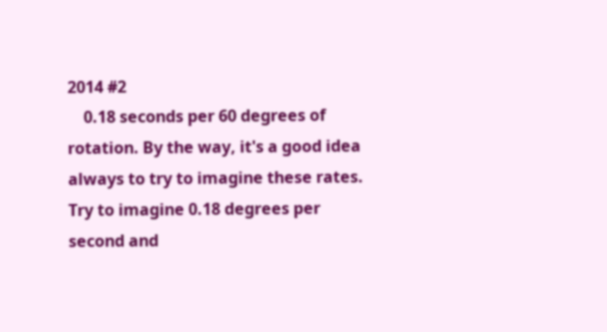2014 #2
    0.18 seconds per 60 degrees of rotation. By the way, it's a good idea always to try to imagine these rates. Try to imagine 0.18 degrees per second and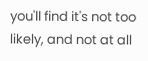you'll find it's not too likely, and not at all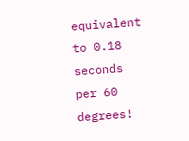equivalent to 0.18 seconds per 60 degrees!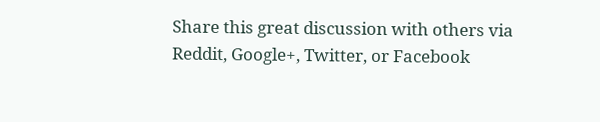Share this great discussion with others via Reddit, Google+, Twitter, or Facebook